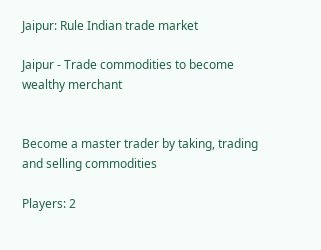Jaipur: Rule Indian trade market

Jaipur - Trade commodities to become wealthy merchant


Become a master trader by taking, trading and selling commodities

Players: 2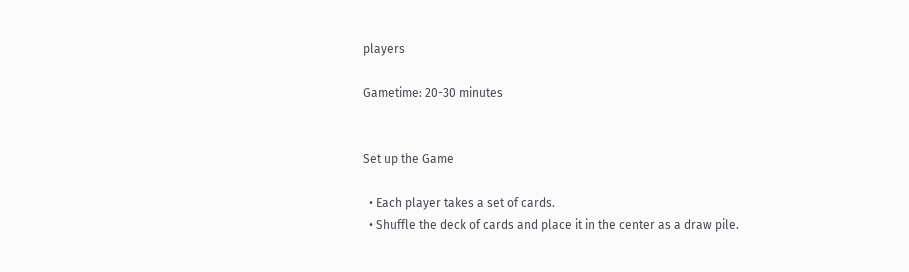players

Gametime: 20-30 minutes


Set up the Game

  • Each player takes a set of cards.
  • Shuffle the deck of cards and place it in the center as a draw pile.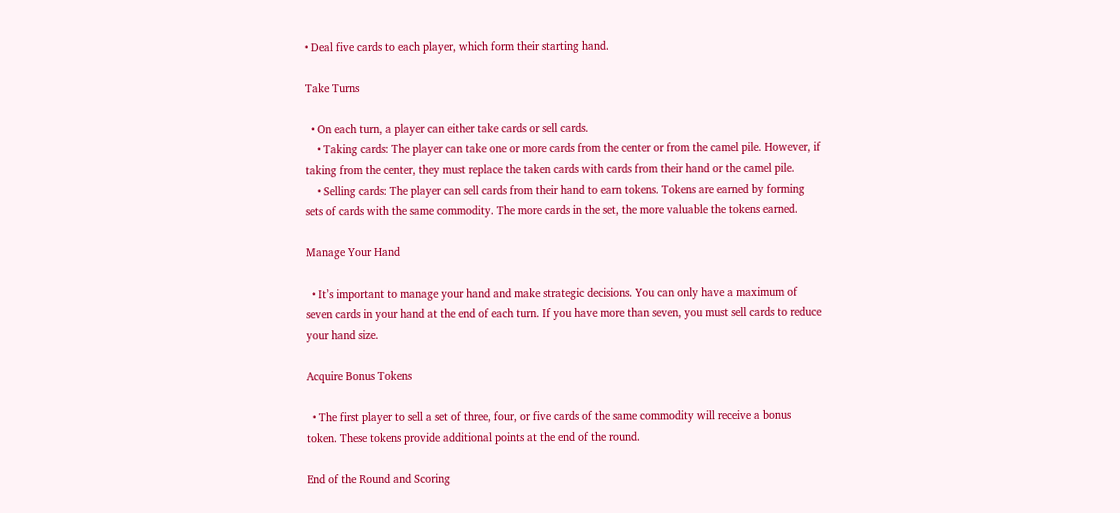• Deal five cards to each player, which form their starting hand.

Take Turns

  • On each turn, a player can either take cards or sell cards.
    • Taking cards: The player can take one or more cards from the center or from the camel pile. However, if taking from the center, they must replace the taken cards with cards from their hand or the camel pile.
    • Selling cards: The player can sell cards from their hand to earn tokens. Tokens are earned by forming sets of cards with the same commodity. The more cards in the set, the more valuable the tokens earned.

Manage Your Hand

  • It’s important to manage your hand and make strategic decisions. You can only have a maximum of seven cards in your hand at the end of each turn. If you have more than seven, you must sell cards to reduce your hand size.

Acquire Bonus Tokens

  • The first player to sell a set of three, four, or five cards of the same commodity will receive a bonus token. These tokens provide additional points at the end of the round.

End of the Round and Scoring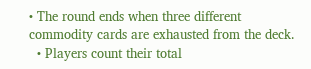• The round ends when three different commodity cards are exhausted from the deck.
  • Players count their total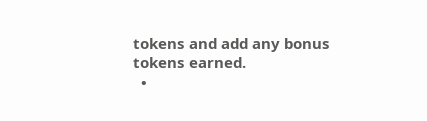tokens and add any bonus tokens earned.
  •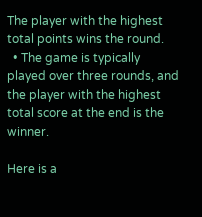The player with the highest total points wins the round.
  • The game is typically played over three rounds, and the player with the highest total score at the end is the winner.

Here is a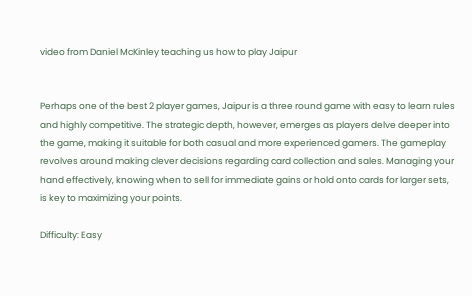video from Daniel McKinley teaching us how to play Jaipur


Perhaps one of the best 2 player games, Jaipur is a three round game with easy to learn rules and highly competitive. The strategic depth, however, emerges as players delve deeper into the game, making it suitable for both casual and more experienced gamers. The gameplay revolves around making clever decisions regarding card collection and sales. Managing your hand effectively, knowing when to sell for immediate gains or hold onto cards for larger sets, is key to maximizing your points.

Difficulty: Easy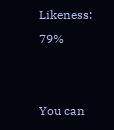Likeness: 79%


You can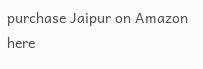purchase Jaipur on Amazon here